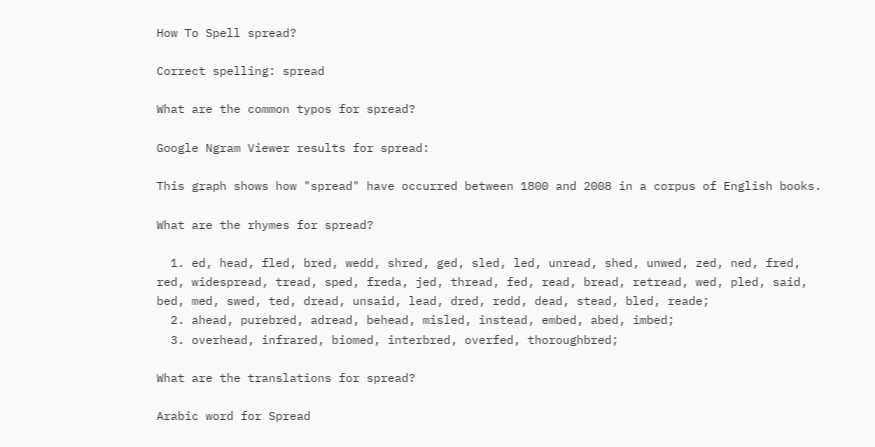How To Spell spread?

Correct spelling: spread

What are the common typos for spread?

Google Ngram Viewer results for spread:

This graph shows how "spread" have occurred between 1800 and 2008 in a corpus of English books.

What are the rhymes for spread?

  1. ed, head, fled, bred, wedd, shred, ged, sled, led, unread, shed, unwed, zed, ned, fred, red, widespread, tread, sped, freda, jed, thread, fed, read, bread, retread, wed, pled, said, bed, med, swed, ted, dread, unsaid, lead, dred, redd, dead, stead, bled, reade;
  2. ahead, purebred, adread, behead, misled, instead, embed, abed, imbed;
  3. overhead, infrared, biomed, interbred, overfed, thoroughbred;

What are the translations for spread?

Arabic word for Spread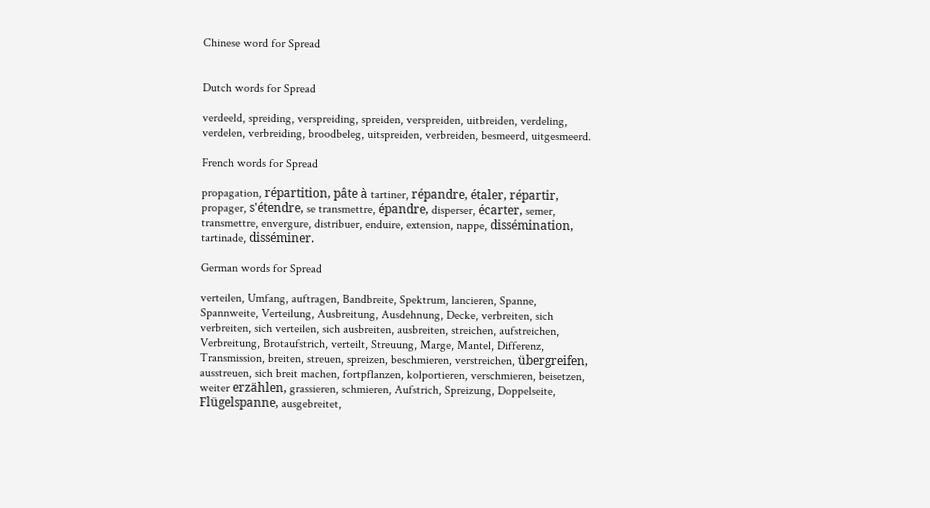Chinese word for Spread


Dutch words for Spread

verdeeld, spreiding, verspreiding, spreiden, verspreiden, uitbreiden, verdeling, verdelen, verbreiding, broodbeleg, uitspreiden, verbreiden, besmeerd, uitgesmeerd.

French words for Spread

propagation, répartition, pâte à tartiner, répandre, étaler, répartir, propager, s'étendre, se transmettre, épandre, disperser, écarter, semer, transmettre, envergure, distribuer, enduire, extension, nappe, dissémination, tartinade, disséminer.

German words for Spread

verteilen, Umfang, auftragen, Bandbreite, Spektrum, lancieren, Spanne, Spannweite, Verteilung, Ausbreitung, Ausdehnung, Decke, verbreiten, sich verbreiten, sich verteilen, sich ausbreiten, ausbreiten, streichen, aufstreichen, Verbreitung, Brotaufstrich, verteilt, Streuung, Marge, Mantel, Differenz, Transmission, breiten, streuen, spreizen, beschmieren, verstreichen, übergreifen, ausstreuen, sich breit machen, fortpflanzen, kolportieren, verschmieren, beisetzen, weiter erzählen, grassieren, schmieren, Aufstrich, Spreizung, Doppelseite, Flügelspanne, ausgebreitet,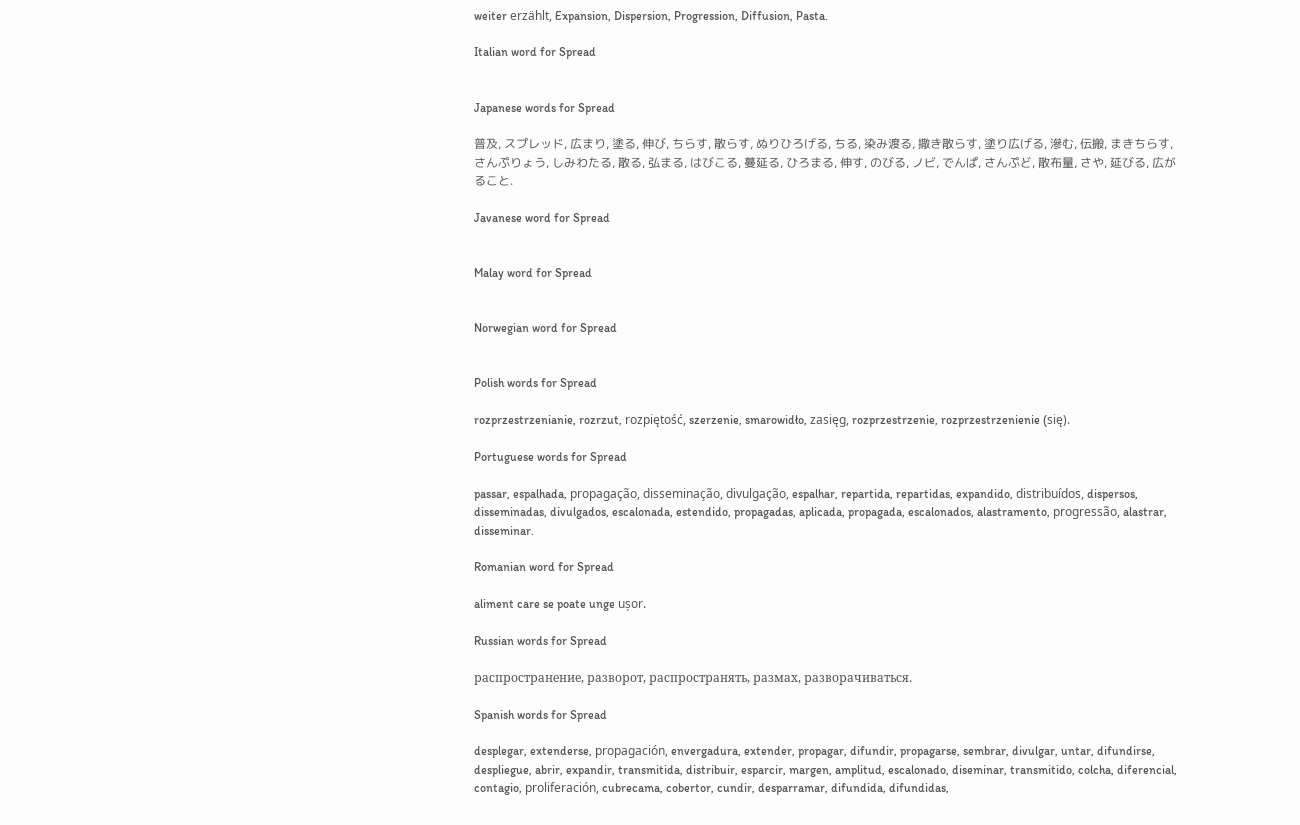weiter erzählt, Expansion, Dispersion, Progression, Diffusion, Pasta.

Italian word for Spread


Japanese words for Spread

普及, スプレッド, 広まり, 塗る, 伸び, ちらす, 散らす, ぬりひろげる, ちる, 染み渡る, 撒き散らす, 塗り広げる, 滲む, 伝搬, まきちらす, さんぷりょう, しみわたる, 散る, 弘まる, はびこる, 蔓延る, ひろまる, 伸す, のびる, ノビ, でんぱ, さんぷど, 散布量, さや, 延びる, 広がること.

Javanese word for Spread


Malay word for Spread


Norwegian word for Spread


Polish words for Spread

rozprzestrzenianie, rozrzut, rozpiętość, szerzenie, smarowidło, zasięg, rozprzestrzenie, rozprzestrzenienie (się).

Portuguese words for Spread

passar, espalhada, propagação, disseminação, divulgação, espalhar, repartida, repartidas, expandido, distribuídos, dispersos, disseminadas, divulgados, escalonada, estendido, propagadas, aplicada, propagada, escalonados, alastramento, progressão, alastrar, disseminar.

Romanian word for Spread

aliment care se poate unge ușor.

Russian words for Spread

распространение, разворот, распространять, размах, разворачиваться.

Spanish words for Spread

desplegar, extenderse, propagación, envergadura, extender, propagar, difundir, propagarse, sembrar, divulgar, untar, difundirse, despliegue, abrir, expandir, transmitida, distribuir, esparcir, margen, amplitud, escalonado, diseminar, transmitido, colcha, diferencial, contagio, proliferación, cubrecama, cobertor, cundir, desparramar, difundida, difundidas,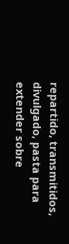repartido, transmitidos, divulgado, pasta para extender sobre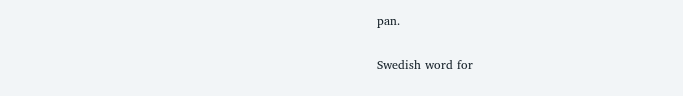pan.

Swedish word for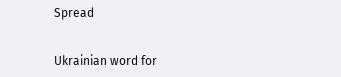Spread


Ukrainian word for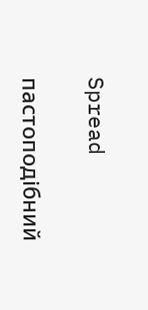Spread

пастоподібний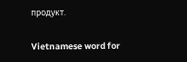продукт.

Vietnamese word for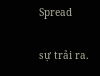Spread

sự trải ra.